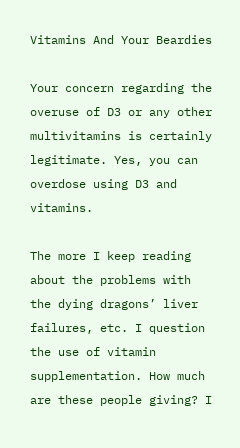Vitamins And Your Beardies

Your concern regarding the overuse of D3 or any other multivitamins is certainly legitimate. Yes, you can overdose using D3 and vitamins.

The more I keep reading about the problems with the dying dragons’ liver failures, etc. I question the use of vitamin supplementation. How much are these people giving? I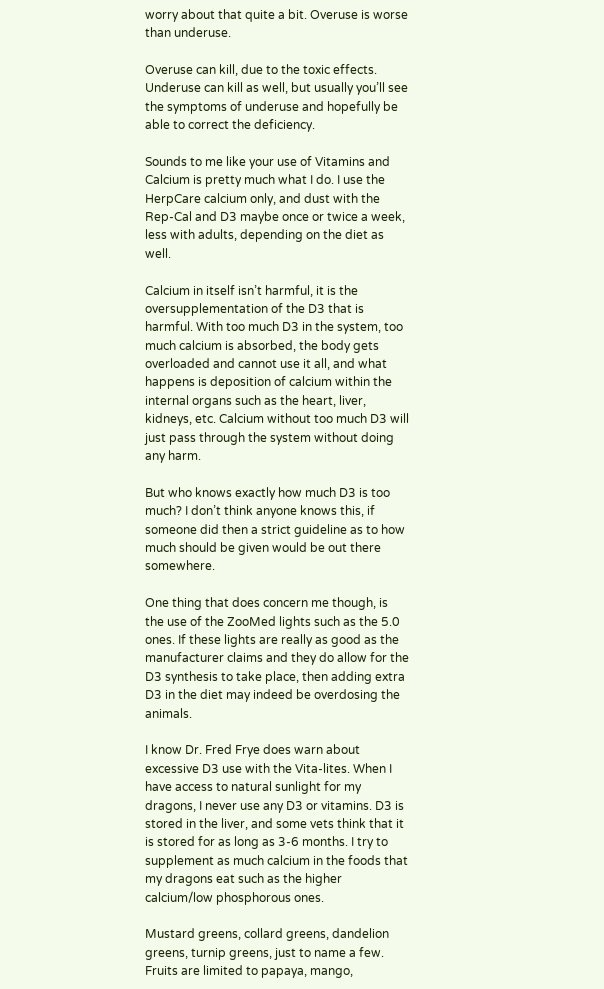worry about that quite a bit. Overuse is worse than underuse.

Overuse can kill, due to the toxic effects. Underuse can kill as well, but usually you’ll see the symptoms of underuse and hopefully be able to correct the deficiency.

Sounds to me like your use of Vitamins and Calcium is pretty much what I do. I use the HerpCare calcium only, and dust with the Rep-Cal and D3 maybe once or twice a week, less with adults, depending on the diet as well.

Calcium in itself isn’t harmful, it is the oversupplementation of the D3 that is harmful. With too much D3 in the system, too much calcium is absorbed, the body gets overloaded and cannot use it all, and what happens is deposition of calcium within the internal organs such as the heart, liver, kidneys, etc. Calcium without too much D3 will just pass through the system without doing any harm.

But who knows exactly how much D3 is too much? I don’t think anyone knows this, if someone did then a strict guideline as to how much should be given would be out there somewhere.

One thing that does concern me though, is the use of the ZooMed lights such as the 5.0 ones. If these lights are really as good as the manufacturer claims and they do allow for the D3 synthesis to take place, then adding extra D3 in the diet may indeed be overdosing the animals.

I know Dr. Fred Frye does warn about excessive D3 use with the Vita-lites. When I have access to natural sunlight for my dragons, I never use any D3 or vitamins. D3 is stored in the liver, and some vets think that it is stored for as long as 3-6 months. I try to supplement as much calcium in the foods that my dragons eat such as the higher calcium/low phosphorous ones.

Mustard greens, collard greens, dandelion greens, turnip greens, just to name a few. Fruits are limited to papaya, mango,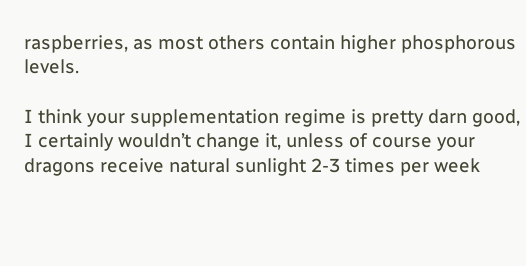raspberries, as most others contain higher phosphorous levels.

I think your supplementation regime is pretty darn good, I certainly wouldn’t change it, unless of course your dragons receive natural sunlight 2-3 times per week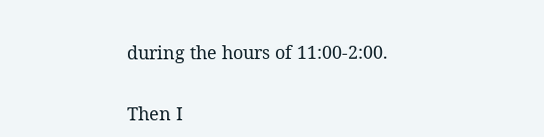during the hours of 11:00-2:00.

Then I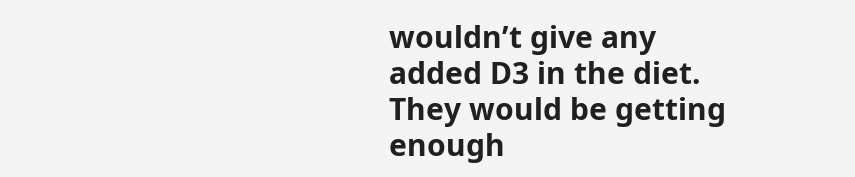wouldn’t give any added D3 in the diet. They would be getting enough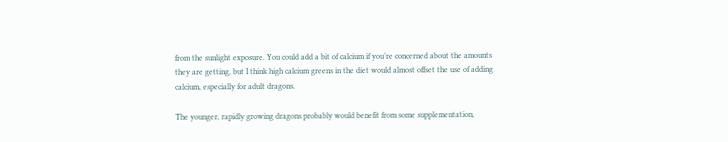from the sunlight exposure. You could add a bit of calcium if you’re concerned about the amounts they are getting, but I think high calcium greens in the diet would almost offset the use of adding calcium, especially for adult dragons.

The younger, rapidly growing dragons probably would benefit from some supplementation,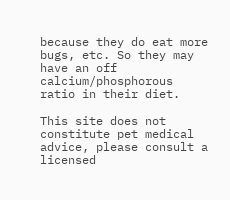because they do eat more bugs, etc. So they may have an off calcium/phosphorous ratio in their diet.

This site does not constitute pet medical advice, please consult a licensed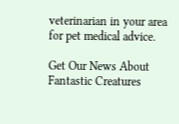veterinarian in your area for pet medical advice.

Get Our News About Fantastic Creatures